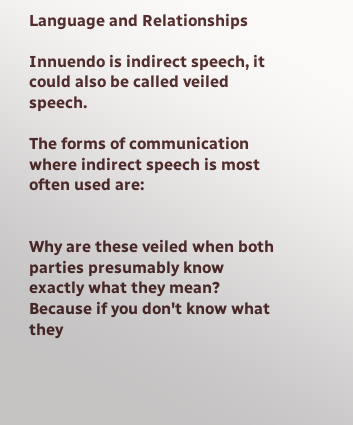Language and Relationships

Innuendo is indirect speech, it could also be called veiled speech.

The forms of communication where indirect speech is most often used are:


Why are these veiled when both parties presumably know exactly what they mean? Because if you don't know what they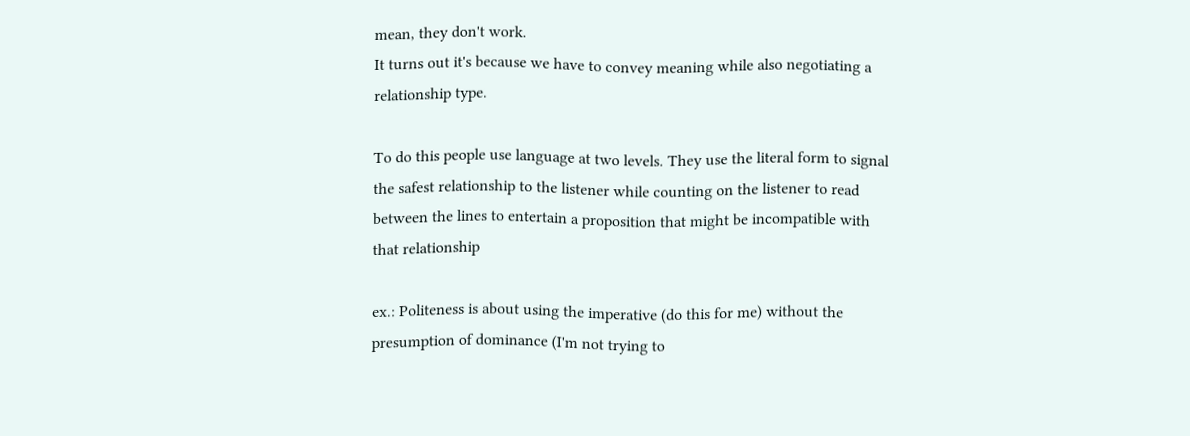mean, they don't work.
It turns out it's because we have to convey meaning while also negotiating a relationship type.

To do this people use language at two levels. They use the literal form to signal the safest relationship to the listener while counting on the listener to read between the lines to entertain a proposition that might be incompatible with that relationship

ex.: Politeness is about using the imperative (do this for me) without the presumption of dominance (I'm not trying to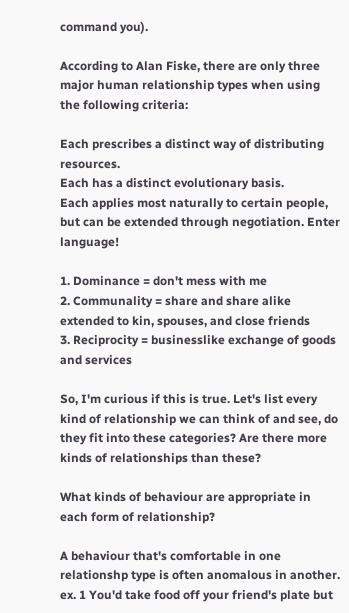command you).

According to Alan Fiske, there are only three major human relationship types when using the following criteria:

Each prescribes a distinct way of distributing resources.
Each has a distinct evolutionary basis.
Each applies most naturally to certain people, but can be extended through negotiation. Enter language!

1. Dominance = don't mess with me
2. Communality = share and share alike extended to kin, spouses, and close friends
3. Reciprocity = businesslike exchange of goods and services

So, I'm curious if this is true. Let's list every kind of relationship we can think of and see, do they fit into these categories? Are there more kinds of relationships than these?

What kinds of behaviour are appropriate in each form of relationship?

A behaviour that's comfortable in one relationshp type is often anomalous in another.
ex. 1 You'd take food off your friend's plate but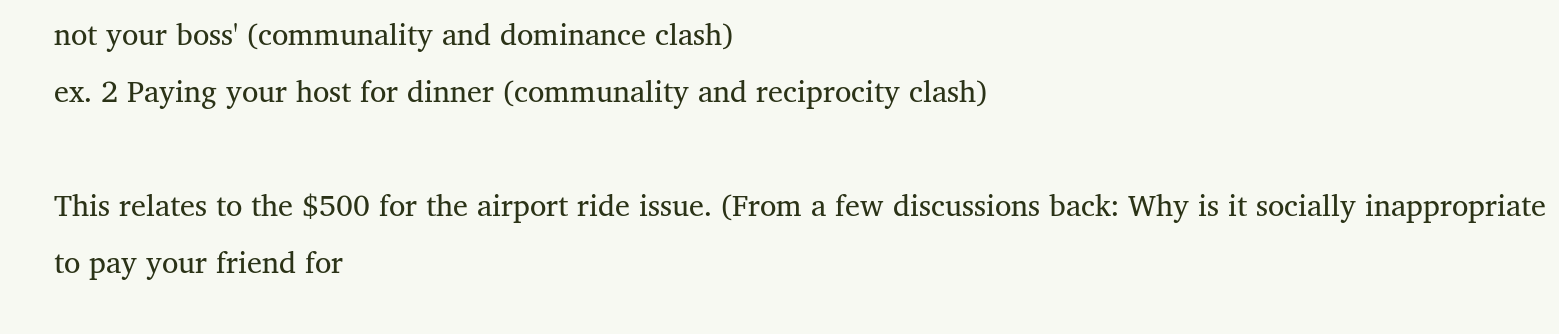not your boss' (communality and dominance clash)
ex. 2 Paying your host for dinner (communality and reciprocity clash)

This relates to the $500 for the airport ride issue. (From a few discussions back: Why is it socially inappropriate to pay your friend for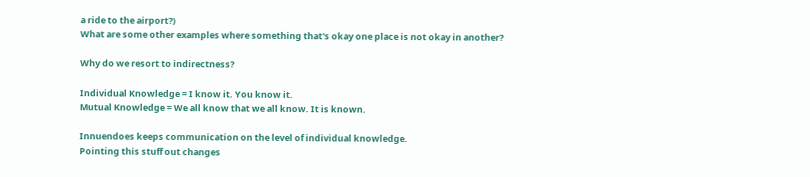a ride to the airport?)
What are some other examples where something that's okay one place is not okay in another?

Why do we resort to indirectness?

Individual Knowledge = I know it. You know it.
Mutual Knowledge = We all know that we all know. It is known.

Innuendoes keeps communication on the level of individual knowledge.
Pointing this stuff out changes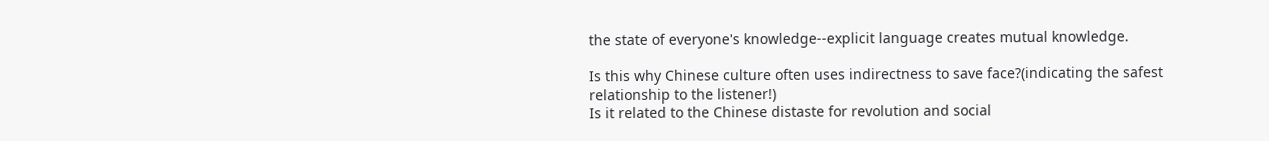the state of everyone's knowledge--explicit language creates mutual knowledge.

Is this why Chinese culture often uses indirectness to save face?(indicating the safest relationship to the listener!)
Is it related to the Chinese distaste for revolution and social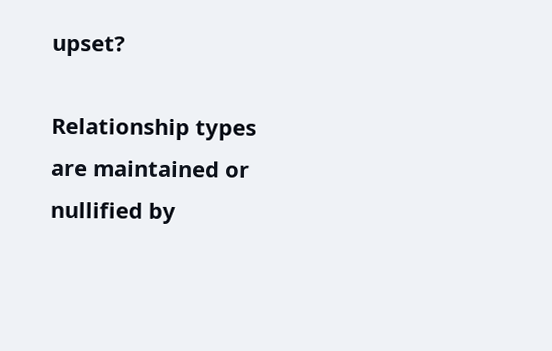upset?

Relationship types are maintained or nullified by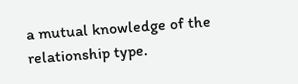a mutual knowledge of the relationship type.